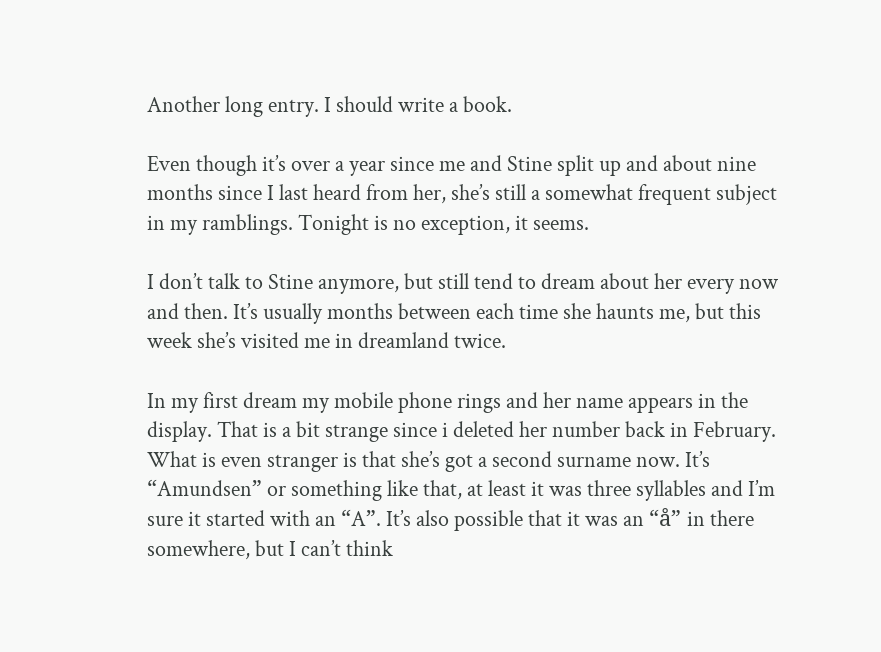Another long entry. I should write a book.

Even though it’s over a year since me and Stine split up and about nine months since I last heard from her, she’s still a somewhat frequent subject in my ramblings. Tonight is no exception, it seems.

I don’t talk to Stine anymore, but still tend to dream about her every now and then. It’s usually months between each time she haunts me, but this week she’s visited me in dreamland twice.

In my first dream my mobile phone rings and her name appears in the display. That is a bit strange since i deleted her number back in February. What is even stranger is that she’s got a second surname now. It’s “Amundsen” or something like that, at least it was three syllables and I’m sure it started with an “A”. It’s also possible that it was an “å” in there somewhere, but I can’t think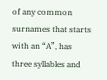of any common surnames that starts with an “A”, has three syllables and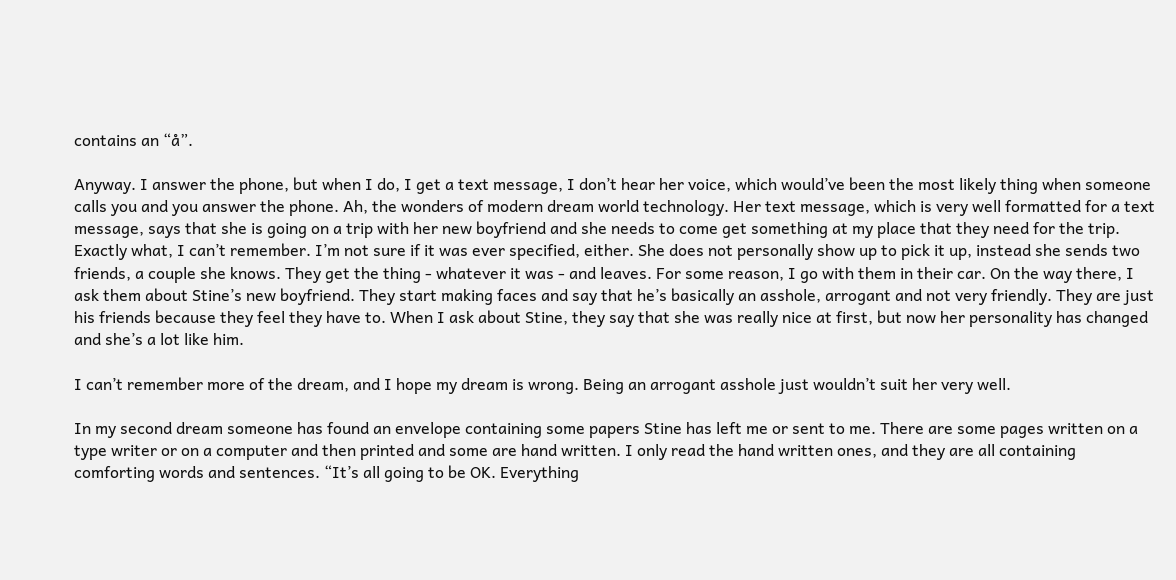contains an “å”.

Anyway. I answer the phone, but when I do, I get a text message, I don’t hear her voice, which would’ve been the most likely thing when someone calls you and you answer the phone. Ah, the wonders of modern dream world technology. Her text message, which is very well formatted for a text message, says that she is going on a trip with her new boyfriend and she needs to come get something at my place that they need for the trip. Exactly what, I can’t remember. I’m not sure if it was ever specified, either. She does not personally show up to pick it up, instead she sends two friends, a couple she knows. They get the thing - whatever it was - and leaves. For some reason, I go with them in their car. On the way there, I ask them about Stine’s new boyfriend. They start making faces and say that he’s basically an asshole, arrogant and not very friendly. They are just his friends because they feel they have to. When I ask about Stine, they say that she was really nice at first, but now her personality has changed and she’s a lot like him.

I can’t remember more of the dream, and I hope my dream is wrong. Being an arrogant asshole just wouldn’t suit her very well.

In my second dream someone has found an envelope containing some papers Stine has left me or sent to me. There are some pages written on a type writer or on a computer and then printed and some are hand written. I only read the hand written ones, and they are all containing comforting words and sentences. “It’s all going to be OK. Everything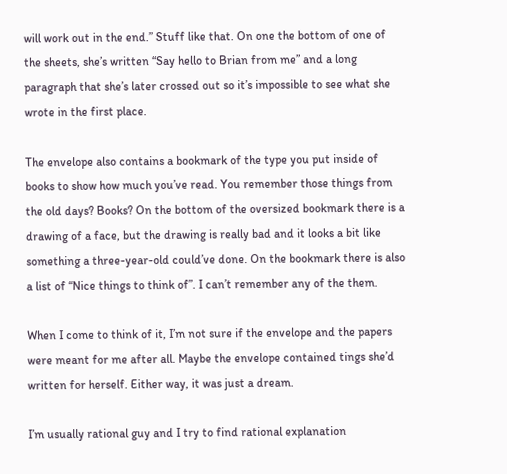will work out in the end.” Stuff like that. On one the bottom of one of the sheets, she’s written “Say hello to Brian from me” and a long paragraph that she’s later crossed out so it’s impossible to see what she wrote in the first place.

The envelope also contains a bookmark of the type you put inside of books to show how much you’ve read. You remember those things from the old days? Books? On the bottom of the oversized bookmark there is a drawing of a face, but the drawing is really bad and it looks a bit like something a three-year-old could’ve done. On the bookmark there is also a list of “Nice things to think of”. I can’t remember any of the them.

When I come to think of it, I’m not sure if the envelope and the papers were meant for me after all. Maybe the envelope contained tings she’d written for herself. Either way, it was just a dream.

I’m usually rational guy and I try to find rational explanation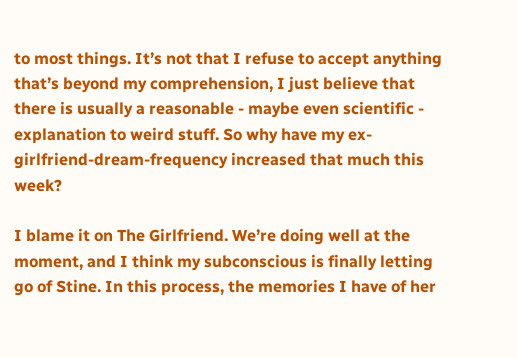to most things. It’s not that I refuse to accept anything that’s beyond my comprehension, I just believe that there is usually a reasonable - maybe even scientific - explanation to weird stuff. So why have my ex-girlfriend-dream-frequency increased that much this week?

I blame it on The Girlfriend. We’re doing well at the moment, and I think my subconscious is finally letting go of Stine. In this process, the memories I have of her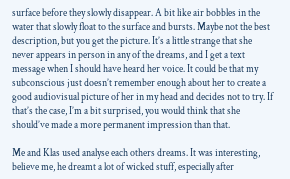surface before they slowly disappear. A bit like air bobbles in the water that slowly float to the surface and bursts. Maybe not the best description, but you get the picture. It’s a little strange that she never appears in person in any of the dreams, and I get a text message when I should have heard her voice. It could be that my subconscious just doesn’t remember enough about her to create a good audiovisual picture of her in my head and decides not to try. If that’s the case, I’m a bit surprised, you would think that she should’ve made a more permanent impression than that.

Me and Klas used analyse each others dreams. It was interesting, believe me, he dreamt a lot of wicked stuff, especially after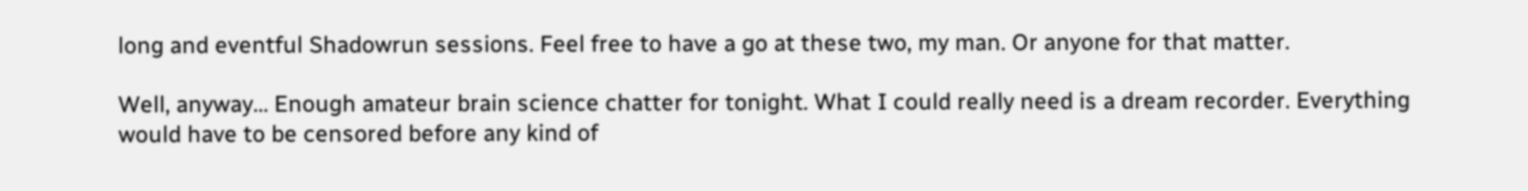long and eventful Shadowrun sessions. Feel free to have a go at these two, my man. Or anyone for that matter.

Well, anyway… Enough amateur brain science chatter for tonight. What I could really need is a dream recorder. Everything would have to be censored before any kind of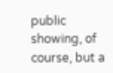public showing, of course, but a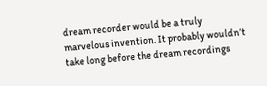dream recorder would be a truly marvelous invention. It probably wouldn’t take long before the dream recordings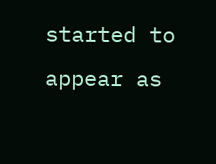started to appear as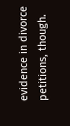evidence in divorce petitions, though.